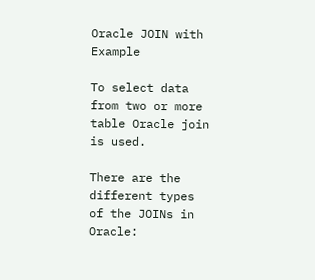Oracle JOIN with Example

To select data from two or more table Oracle join is used.

There are the different types of the JOINs in Oracle: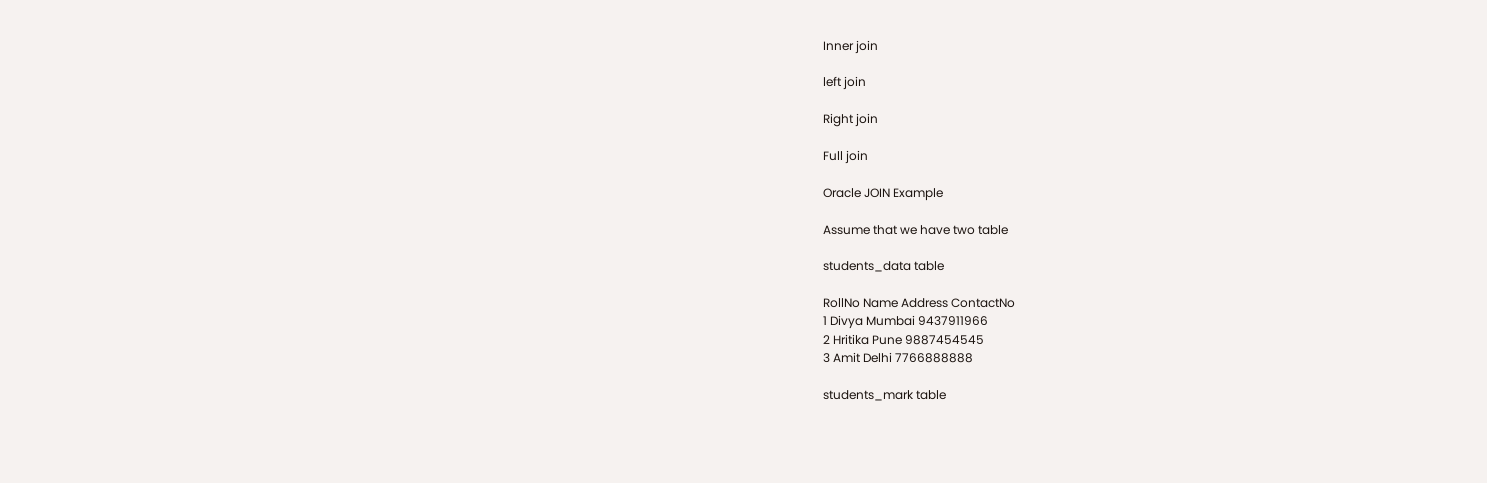Inner join

left join

Right join

Full join

Oracle JOIN Example

Assume that we have two table

students_data table

RollNo Name Address ContactNo
1 Divya Mumbai 9437911966
2 Hritika Pune 9887454545
3 Amit Delhi 7766888888

students_mark table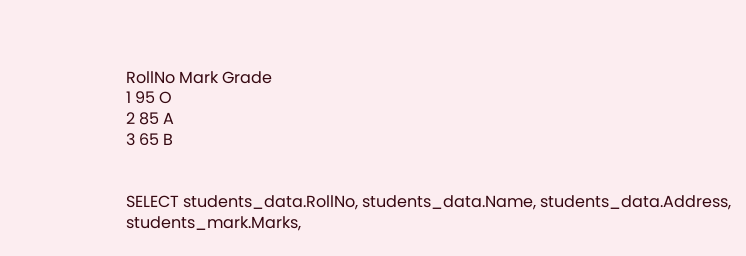RollNo Mark Grade
1 95 O
2 85 A
3 65 B


SELECT students_data.RollNo, students_data.Name, students_data.Address, students_mark.Marks,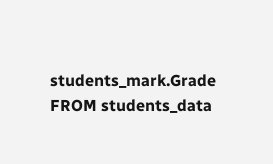students_mark.Grade
FROM students_data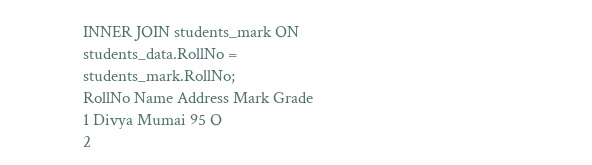INNER JOIN students_mark ON students_data.RollNo = students_mark.RollNo;
RollNo Name Address Mark Grade
1 Divya Mumai 95 O
2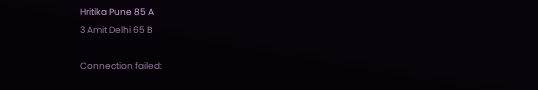Hritika Pune 85 A
3 Amit Delhi 65 B

Connection failed: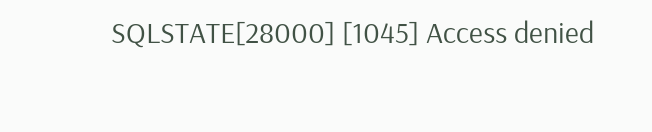SQLSTATE[28000] [1045] Access denied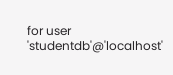for user 'studentdb'@'localhost'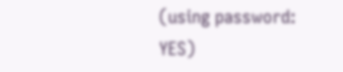(using password: YES)